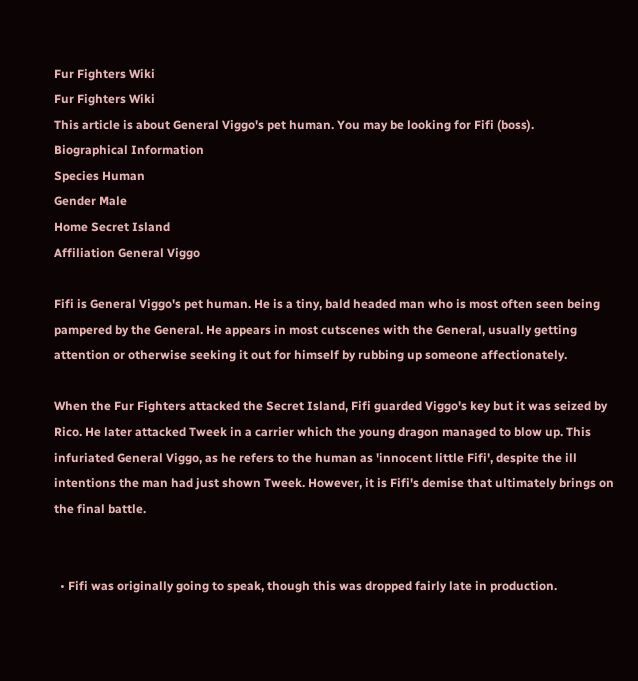Fur Fighters Wiki
Fur Fighters Wiki
This article is about General Viggo's pet human. You may be looking for Fifi (boss).
Biographical Information
Species Human
Gender Male
Home Secret Island
Affiliation General Viggo

Fifi is General Viggo's pet human. He is a tiny, bald headed man who is most often seen being pampered by the General. He appears in most cutscenes with the General, usually getting attention or otherwise seeking it out for himself by rubbing up someone affectionately.

When the Fur Fighters attacked the Secret Island, Fifi guarded Viggo's key but it was seized by Rico. He later attacked Tweek in a carrier which the young dragon managed to blow up. This infuriated General Viggo, as he refers to the human as 'innocent little Fifi', despite the ill intentions the man had just shown Tweek. However, it is Fifi's demise that ultimately brings on the final battle.


  • Fifi was originally going to speak, though this was dropped fairly late in production.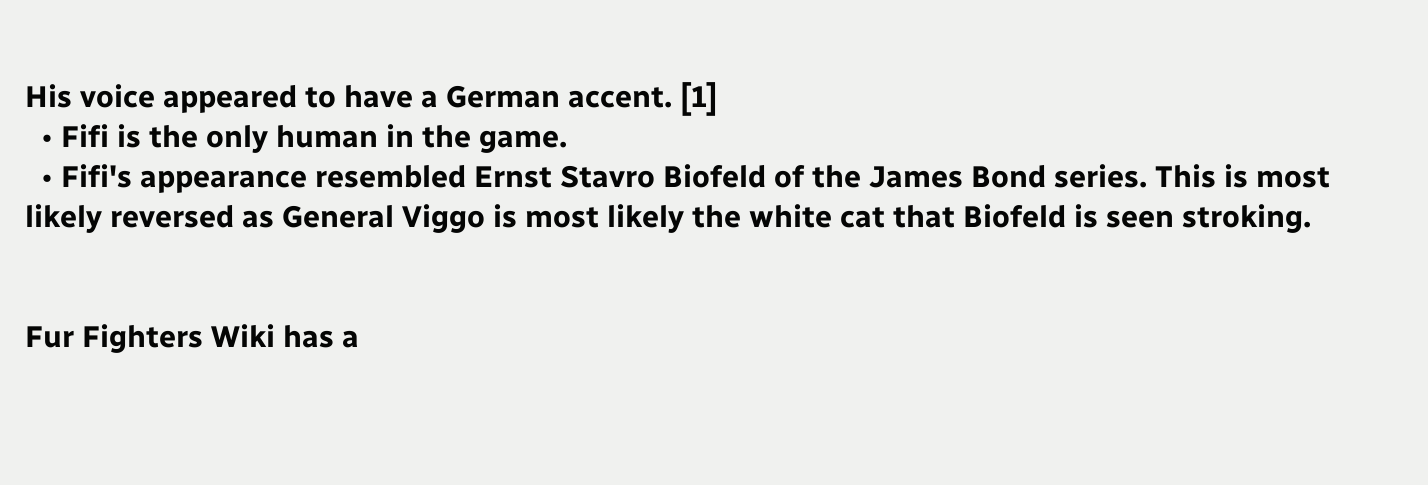His voice appeared to have a German accent. [1]
  • Fifi is the only human in the game.
  • Fifi's appearance resembled Ernst Stavro Biofeld of the James Bond series. This is most likely reversed as General Viggo is most likely the white cat that Biofeld is seen stroking.


Fur Fighters Wiki has a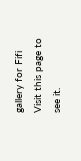gallery for Fifi
Visit this page to see it.